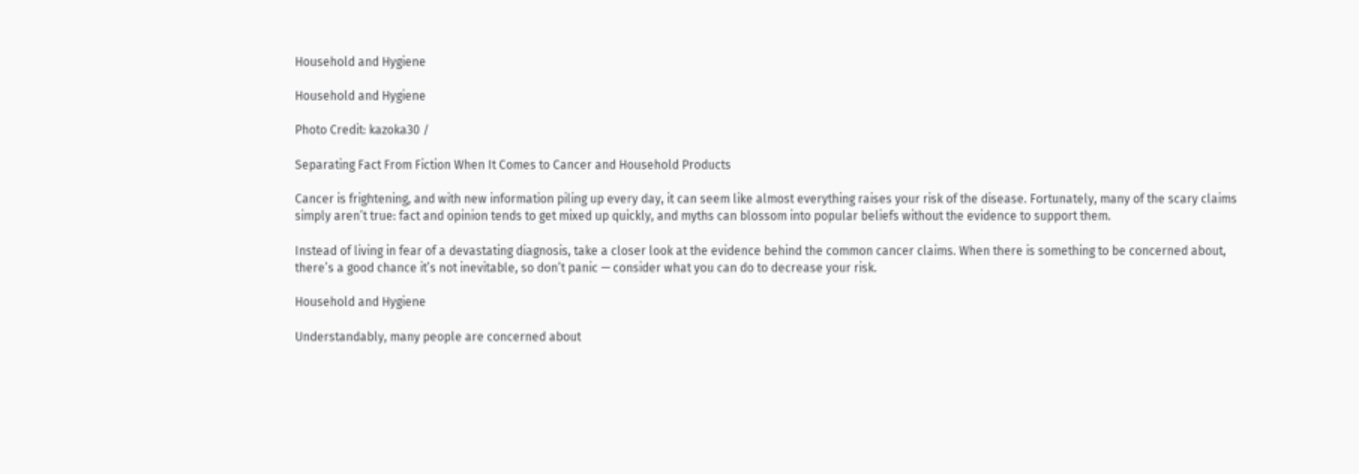Household and Hygiene

Household and Hygiene

Photo Credit: kazoka30 /

Separating Fact From Fiction When It Comes to Cancer and Household Products

Cancer is frightening, and with new information piling up every day, it can seem like almost everything raises your risk of the disease. Fortunately, many of the scary claims simply aren’t true: fact and opinion tends to get mixed up quickly, and myths can blossom into popular beliefs without the evidence to support them.

Instead of living in fear of a devastating diagnosis, take a closer look at the evidence behind the common cancer claims. When there is something to be concerned about, there’s a good chance it’s not inevitable, so don’t panic — consider what you can do to decrease your risk.

Household and Hygiene

Understandably, many people are concerned about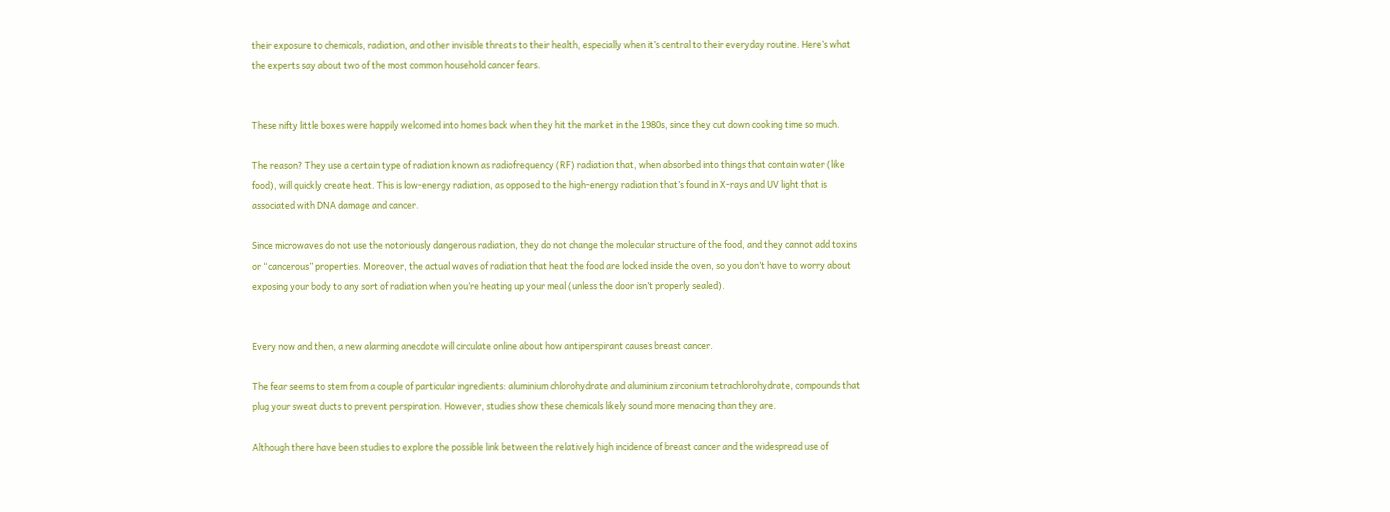their exposure to chemicals, radiation, and other invisible threats to their health, especially when it’s central to their everyday routine. Here’s what the experts say about two of the most common household cancer fears.


These nifty little boxes were happily welcomed into homes back when they hit the market in the 1980s, since they cut down cooking time so much.

The reason? They use a certain type of radiation known as radiofrequency (RF) radiation that, when absorbed into things that contain water (like food), will quickly create heat. This is low-energy radiation, as opposed to the high-energy radiation that’s found in X-rays and UV light that is associated with DNA damage and cancer.

Since microwaves do not use the notoriously dangerous radiation, they do not change the molecular structure of the food, and they cannot add toxins or “cancerous” properties. Moreover, the actual waves of radiation that heat the food are locked inside the oven, so you don’t have to worry about exposing your body to any sort of radiation when you’re heating up your meal (unless the door isn’t properly sealed).


Every now and then, a new alarming anecdote will circulate online about how antiperspirant causes breast cancer.

The fear seems to stem from a couple of particular ingredients: aluminium chlorohydrate and aluminium zirconium tetrachlorohydrate, compounds that plug your sweat ducts to prevent perspiration. However, studies show these chemicals likely sound more menacing than they are.

Although there have been studies to explore the possible link between the relatively high incidence of breast cancer and the widespread use of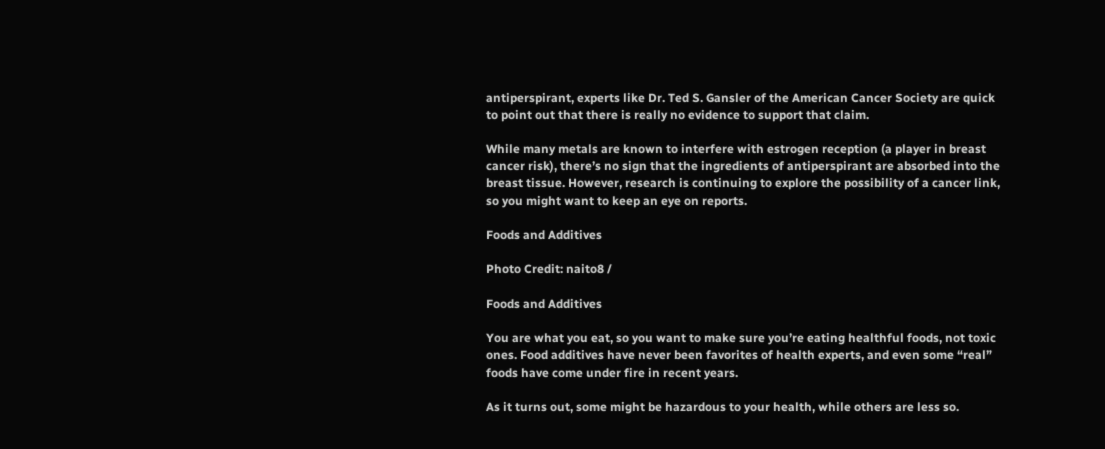antiperspirant, experts like Dr. Ted S. Gansler of the American Cancer Society are quick to point out that there is really no evidence to support that claim.

While many metals are known to interfere with estrogen reception (a player in breast cancer risk), there’s no sign that the ingredients of antiperspirant are absorbed into the breast tissue. However, research is continuing to explore the possibility of a cancer link, so you might want to keep an eye on reports.

Foods and Additives

Photo Credit: naito8 /

Foods and Additives

You are what you eat, so you want to make sure you’re eating healthful foods, not toxic ones. Food additives have never been favorites of health experts, and even some “real” foods have come under fire in recent years.

As it turns out, some might be hazardous to your health, while others are less so.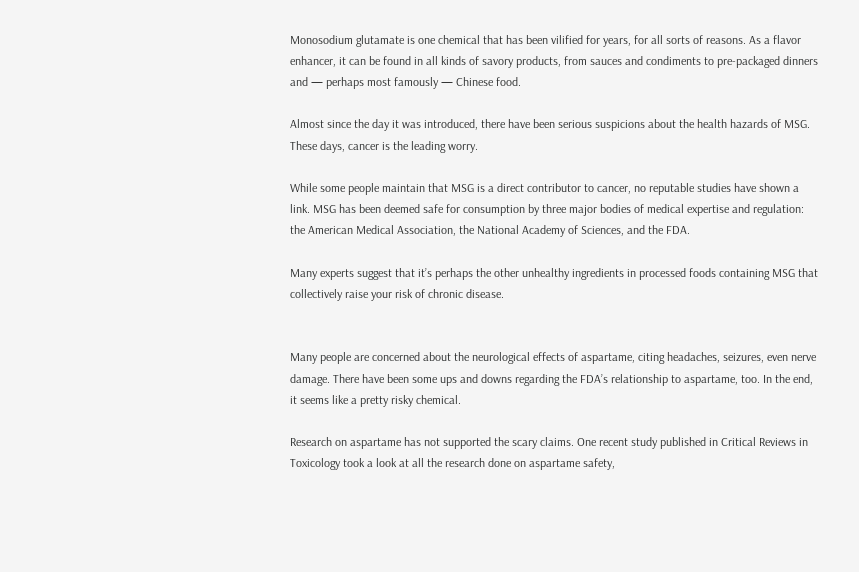Monosodium glutamate is one chemical that has been vilified for years, for all sorts of reasons. As a flavor enhancer, it can be found in all kinds of savory products, from sauces and condiments to pre-packaged dinners and — perhaps most famously — Chinese food.

Almost since the day it was introduced, there have been serious suspicions about the health hazards of MSG. These days, cancer is the leading worry.

While some people maintain that MSG is a direct contributor to cancer, no reputable studies have shown a link. MSG has been deemed safe for consumption by three major bodies of medical expertise and regulation: the American Medical Association, the National Academy of Sciences, and the FDA.

Many experts suggest that it’s perhaps the other unhealthy ingredients in processed foods containing MSG that collectively raise your risk of chronic disease.


Many people are concerned about the neurological effects of aspartame, citing headaches, seizures, even nerve damage. There have been some ups and downs regarding the FDA’s relationship to aspartame, too. In the end, it seems like a pretty risky chemical.

Research on aspartame has not supported the scary claims. One recent study published in Critical Reviews in Toxicology took a look at all the research done on aspartame safety,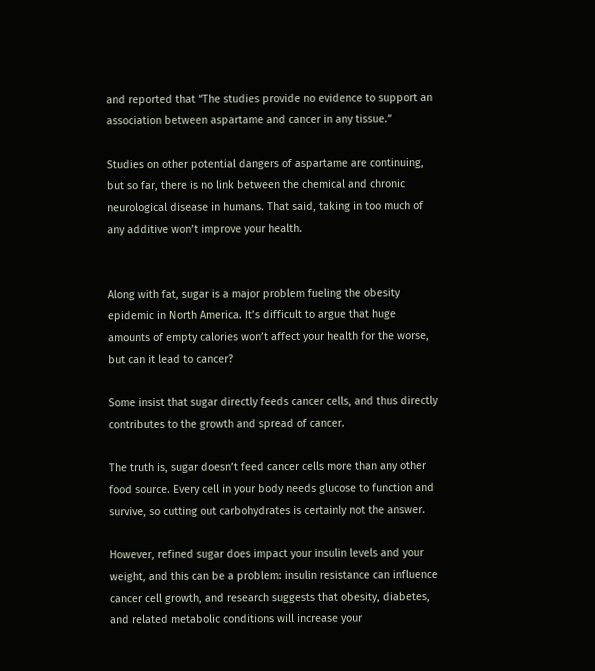and reported that “The studies provide no evidence to support an association between aspartame and cancer in any tissue.”

Studies on other potential dangers of aspartame are continuing, but so far, there is no link between the chemical and chronic neurological disease in humans. That said, taking in too much of any additive won’t improve your health.


Along with fat, sugar is a major problem fueling the obesity epidemic in North America. It’s difficult to argue that huge amounts of empty calories won’t affect your health for the worse, but can it lead to cancer?

Some insist that sugar directly feeds cancer cells, and thus directly contributes to the growth and spread of cancer.

The truth is, sugar doesn’t feed cancer cells more than any other food source. Every cell in your body needs glucose to function and survive, so cutting out carbohydrates is certainly not the answer.

However, refined sugar does impact your insulin levels and your weight, and this can be a problem: insulin resistance can influence cancer cell growth, and research suggests that obesity, diabetes, and related metabolic conditions will increase your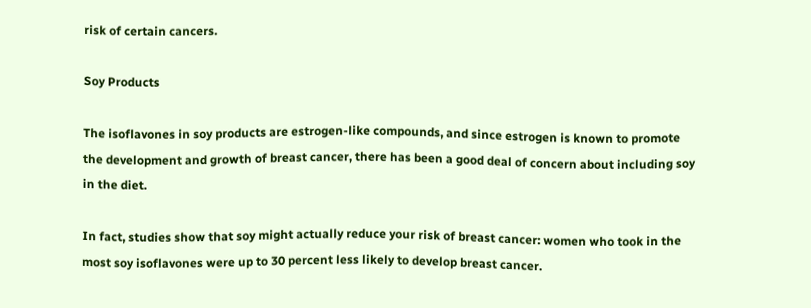risk of certain cancers.

Soy Products

The isoflavones in soy products are estrogen-like compounds, and since estrogen is known to promote the development and growth of breast cancer, there has been a good deal of concern about including soy in the diet.

In fact, studies show that soy might actually reduce your risk of breast cancer: women who took in the most soy isoflavones were up to 30 percent less likely to develop breast cancer.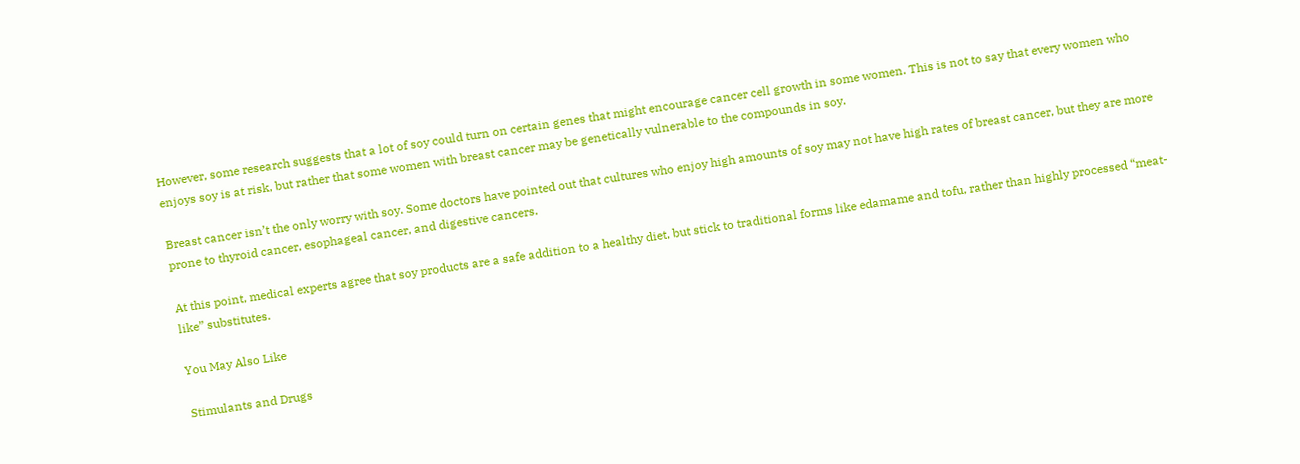However, some research suggests that a lot of soy could turn on certain genes that might encourage cancer cell growth in some women. This is not to say that every women who enjoys soy is at risk, but rather that some women with breast cancer may be genetically vulnerable to the compounds in soy.

Breast cancer isn’t the only worry with soy. Some doctors have pointed out that cultures who enjoy high amounts of soy may not have high rates of breast cancer, but they are more prone to thyroid cancer, esophageal cancer, and digestive cancers.

At this point, medical experts agree that soy products are a safe addition to a healthy diet, but stick to traditional forms like edamame and tofu, rather than highly processed “meat-like” substitutes.

You May Also Like

Stimulants and Drugs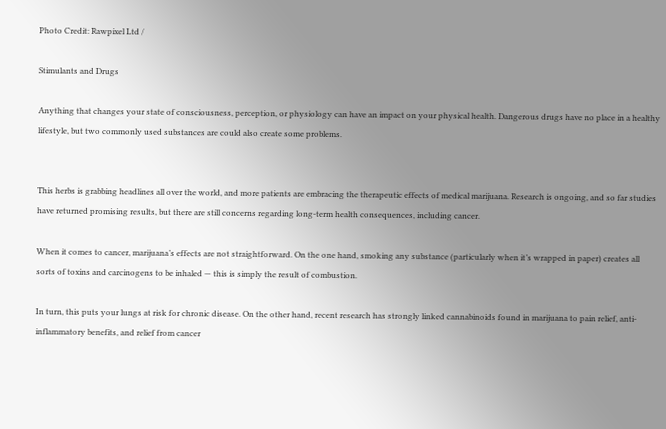Photo Credit: Rawpixel Ltd /

Stimulants and Drugs

Anything that changes your state of consciousness, perception, or physiology can have an impact on your physical health. Dangerous drugs have no place in a healthy lifestyle, but two commonly used substances are could also create some problems.


This herbs is grabbing headlines all over the world, and more patients are embracing the therapeutic effects of medical marijuana. Research is ongoing, and so far studies have returned promising results, but there are still concerns regarding long-term health consequences, including cancer.

When it comes to cancer, marijuana’s effects are not straightforward. On the one hand, smoking any substance (particularly when it’s wrapped in paper) creates all sorts of toxins and carcinogens to be inhaled — this is simply the result of combustion.

In turn, this puts your lungs at risk for chronic disease. On the other hand, recent research has strongly linked cannabinoids found in marijuana to pain relief, anti-inflammatory benefits, and relief from cancer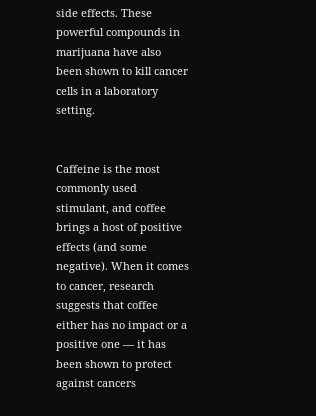side effects. These powerful compounds in marijuana have also been shown to kill cancer cells in a laboratory setting.


Caffeine is the most commonly used stimulant, and coffee brings a host of positive effects (and some negative). When it comes to cancer, research suggests that coffee either has no impact or a positive one — it has been shown to protect against cancers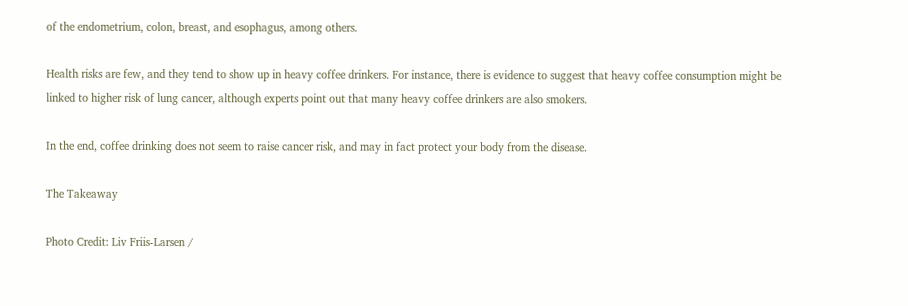of the endometrium, colon, breast, and esophagus, among others.

Health risks are few, and they tend to show up in heavy coffee drinkers. For instance, there is evidence to suggest that heavy coffee consumption might be linked to higher risk of lung cancer, although experts point out that many heavy coffee drinkers are also smokers.

In the end, coffee drinking does not seem to raise cancer risk, and may in fact protect your body from the disease.

The Takeaway

Photo Credit: Liv Friis-Larsen /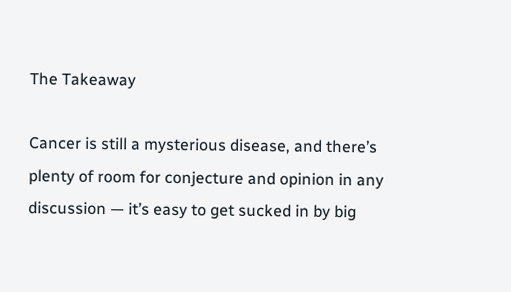The Takeaway

Cancer is still a mysterious disease, and there’s plenty of room for conjecture and opinion in any discussion — it’s easy to get sucked in by big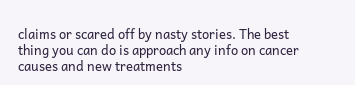claims or scared off by nasty stories. The best thing you can do is approach any info on cancer causes and new treatments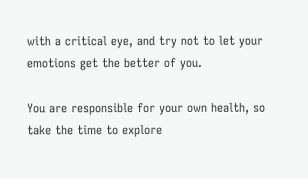with a critical eye, and try not to let your emotions get the better of you.

You are responsible for your own health, so take the time to explore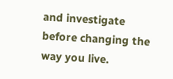and investigate before changing the way you live.